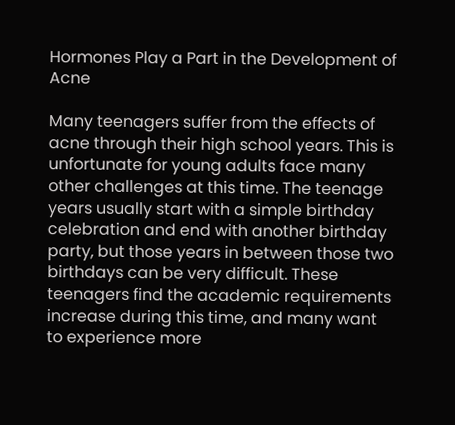Hormones Play a Part in the Development of Acne

Many teenagers suffer from the effects of acne through their high school years. This is unfortunate for young adults face many other challenges at this time. The teenage years usually start with a simple birthday celebration and end with another birthday party, but those years in between those two birthdays can be very difficult. These teenagers find the academic requirements increase during this time, and many want to experience more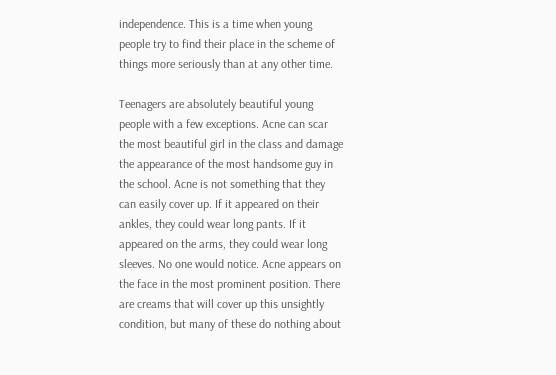independence. This is a time when young people try to find their place in the scheme of things more seriously than at any other time.

Teenagers are absolutely beautiful young people with a few exceptions. Acne can scar the most beautiful girl in the class and damage the appearance of the most handsome guy in the school. Acne is not something that they can easily cover up. If it appeared on their ankles, they could wear long pants. If it appeared on the arms, they could wear long sleeves. No one would notice. Acne appears on the face in the most prominent position. There are creams that will cover up this unsightly condition, but many of these do nothing about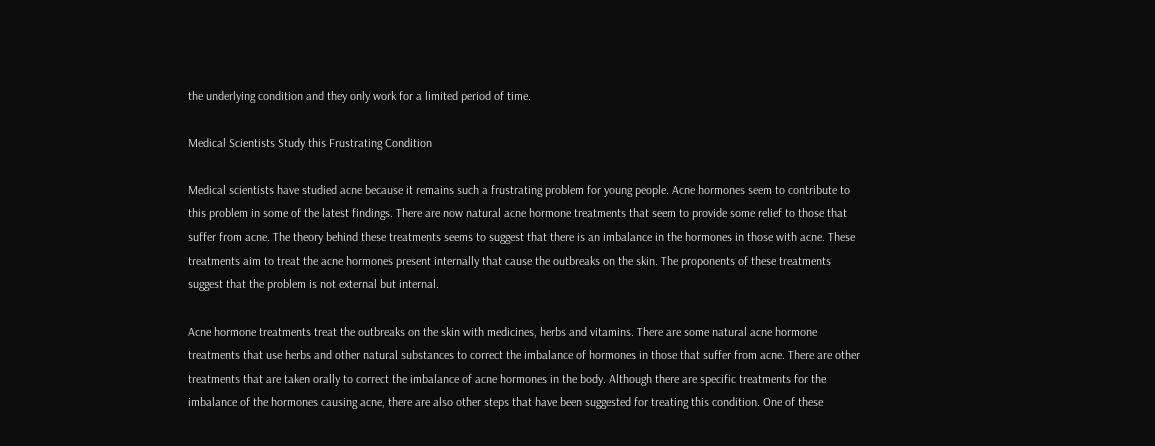the underlying condition and they only work for a limited period of time.

Medical Scientists Study this Frustrating Condition

Medical scientists have studied acne because it remains such a frustrating problem for young people. Acne hormones seem to contribute to this problem in some of the latest findings. There are now natural acne hormone treatments that seem to provide some relief to those that suffer from acne. The theory behind these treatments seems to suggest that there is an imbalance in the hormones in those with acne. These treatments aim to treat the acne hormones present internally that cause the outbreaks on the skin. The proponents of these treatments suggest that the problem is not external but internal.

Acne hormone treatments treat the outbreaks on the skin with medicines, herbs and vitamins. There are some natural acne hormone treatments that use herbs and other natural substances to correct the imbalance of hormones in those that suffer from acne. There are other treatments that are taken orally to correct the imbalance of acne hormones in the body. Although there are specific treatments for the imbalance of the hormones causing acne, there are also other steps that have been suggested for treating this condition. One of these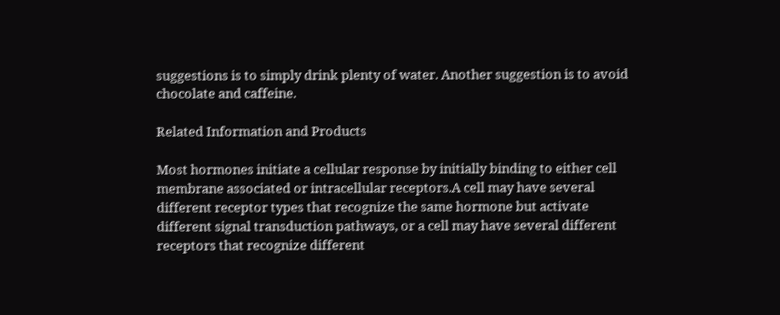suggestions is to simply drink plenty of water. Another suggestion is to avoid chocolate and caffeine.

Related Information and Products

Most hormones initiate a cellular response by initially binding to either cell membrane associated or intracellular receptors.A cell may have several different receptor types that recognize the same hormone but activate different signal transduction pathways, or a cell may have several different receptors that recognize different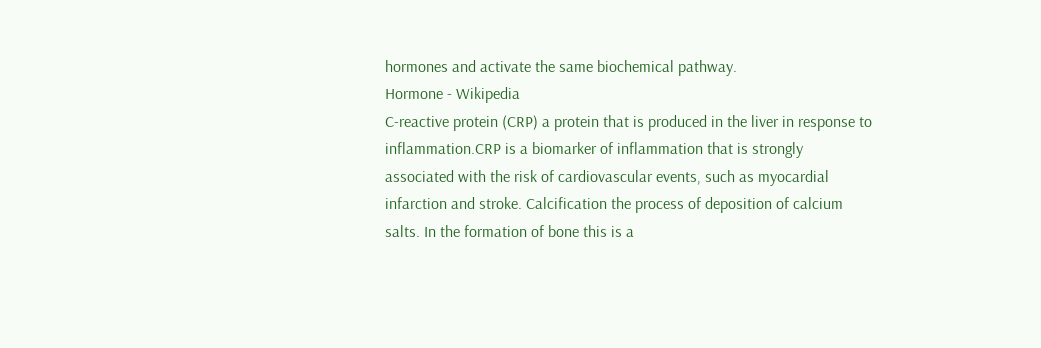hormones and activate the same biochemical pathway.
Hormone - Wikipedia
C-reactive protein (CRP) a protein that is produced in the liver in response to inflammation.CRP is a biomarker of inflammation that is strongly associated with the risk of cardiovascular events, such as myocardial infarction and stroke. Calcification the process of deposition of calcium salts. In the formation of bone this is a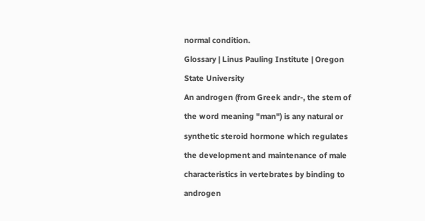normal condition.
Glossary | Linus Pauling Institute | Oregon State University
An androgen (from Greek andr-, the stem of the word meaning "man") is any natural or synthetic steroid hormone which regulates the development and maintenance of male characteristics in vertebrates by binding to androgen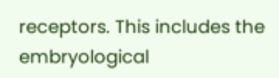receptors. This includes the embryological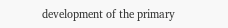development of the primary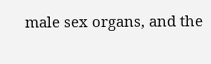male sex organs, and the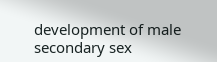development of male secondary sex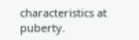characteristics at puberty.